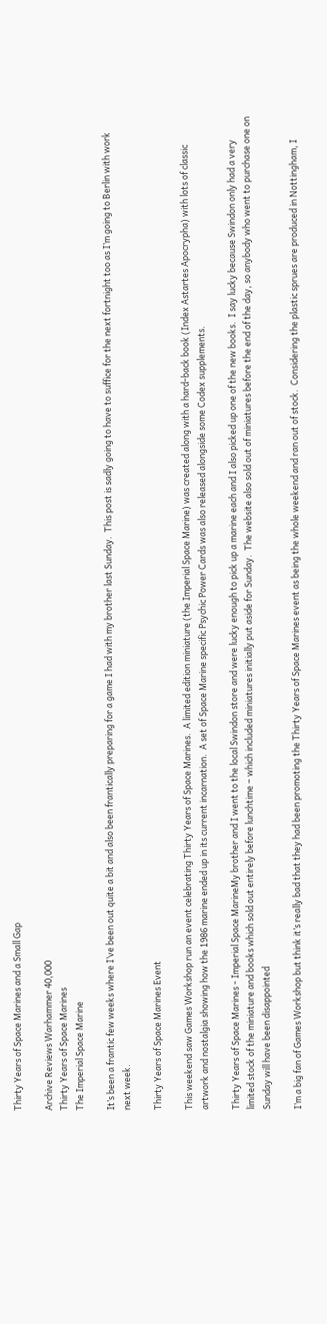Thirty Years of Space Marines and a Small Gap

Archive Reviews Warhammer 40,000
Thirty Years of Space Marines
The Imperial Space Marine

It’s been a frantic few weeks where I’ve been out quite a bit and also been frantically preparing for a game I had with my brother last Sunday.  This post is sadly going to have to suffice for the next fortnight too as I’m going to Berlin with work next week.

Thirty Years of Space Marines Event

This weekend saw Games Workshop run an event celebrating Thirty Years of Space Marines.  A limited edition miniature (the Imperial Space Marine) was created along with a hard-back book (Index Astartes Apocrypha) with lots of classic artwork and nostalgia showing how the 1986 marine ended up in its current incarnation.  A set of Space Marine specific Psychic Power Cards was also released alongside some Codex supplements.

Thirty Years of Space Marines - Imperial Space MarineMy brother and I went to the local Swindon store and were lucky enough to pick up a marine each and I also picked up one of the new books.  I say lucky because Swindon only had a very limited stock of the miniature and books which sold out entirely before lunchtime – which included miniatures initially put aside for Sunday.  The website also sold out of miniatures before the end of the day, so anybody who went to purchase one on Sunday will have been disappointed

I’m a big fan of Games Workshop but think it’s really bad that they had been promoting the Thirty Years of Space Marines event as being the whole weekend and ran out of stock.  Considering the plastic sprues are produced in Nottingham, I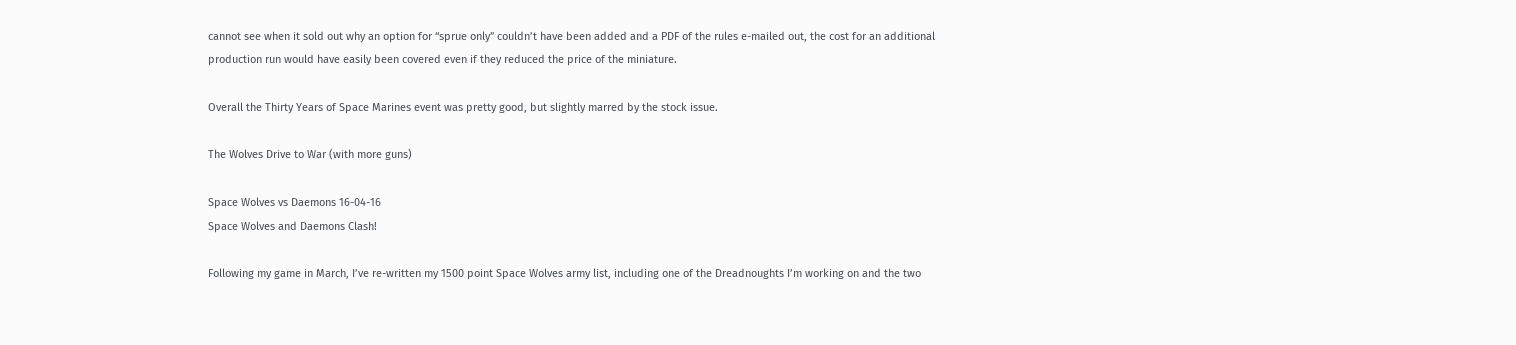cannot see when it sold out why an option for “sprue only” couldn’t have been added and a PDF of the rules e-mailed out, the cost for an additional production run would have easily been covered even if they reduced the price of the miniature.

Overall the Thirty Years of Space Marines event was pretty good, but slightly marred by the stock issue.

The Wolves Drive to War (with more guns)

Space Wolves vs Daemons 16-04-16
Space Wolves and Daemons Clash!

Following my game in March, I’ve re-written my 1500 point Space Wolves army list, including one of the Dreadnoughts I’m working on and the two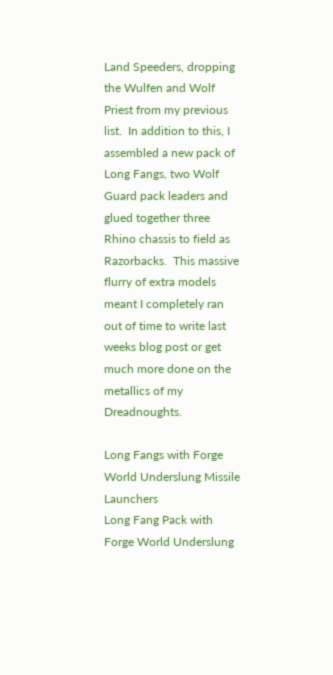Land Speeders, dropping the Wulfen and Wolf Priest from my previous list.  In addition to this, I assembled a new pack of Long Fangs, two Wolf Guard pack leaders and glued together three Rhino chassis to field as Razorbacks.  This massive flurry of extra models meant I completely ran out of time to write last weeks blog post or get much more done on the metallics of my Dreadnoughts.

Long Fangs with Forge World Underslung Missile Launchers
Long Fang Pack with Forge World Underslung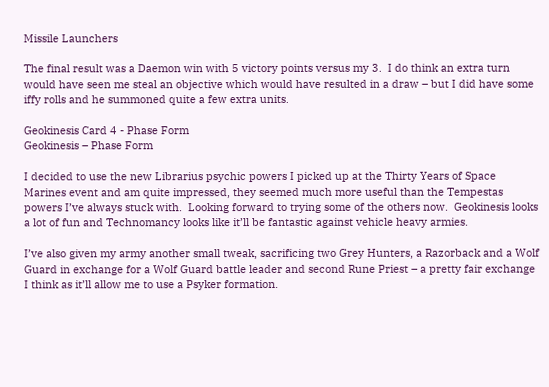Missile Launchers

The final result was a Daemon win with 5 victory points versus my 3.  I do think an extra turn would have seen me steal an objective which would have resulted in a draw – but I did have some iffy rolls and he summoned quite a few extra units.

Geokinesis Card 4 - Phase Form
Geokinesis – Phase Form

I decided to use the new Librarius psychic powers I picked up at the Thirty Years of Space Marines event and am quite impressed, they seemed much more useful than the Tempestas powers I’ve always stuck with.  Looking forward to trying some of the others now.  Geokinesis looks a lot of fun and Technomancy looks like it’ll be fantastic against vehicle heavy armies.

I’ve also given my army another small tweak, sacrificing two Grey Hunters, a Razorback and a Wolf Guard in exchange for a Wolf Guard battle leader and second Rune Priest – a pretty fair exchange I think as it’ll allow me to use a Psyker formation.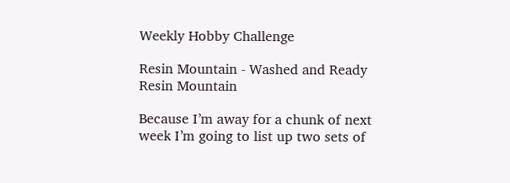Weekly Hobby Challenge

Resin Mountain - Washed and Ready
Resin Mountain

Because I’m away for a chunk of next week I’m going to list up two sets of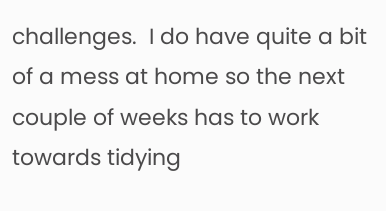challenges.  I do have quite a bit of a mess at home so the next couple of weeks has to work towards tidying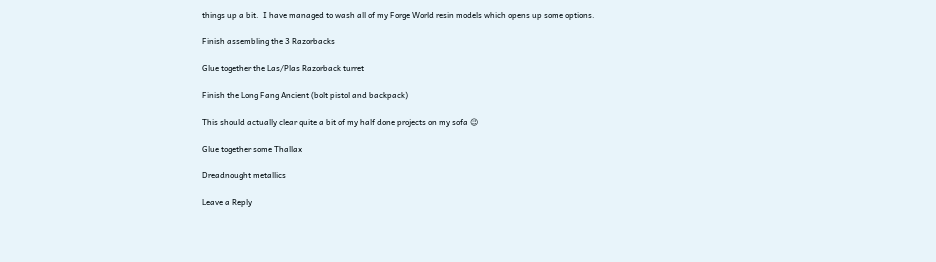things up a bit.  I have managed to wash all of my Forge World resin models which opens up some options.

Finish assembling the 3 Razorbacks

Glue together the Las/Plas Razorback turret

Finish the Long Fang Ancient (bolt pistol and backpack)

This should actually clear quite a bit of my half done projects on my sofa 😉

Glue together some Thallax

Dreadnought metallics

Leave a Reply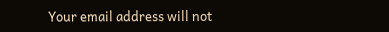Your email address will not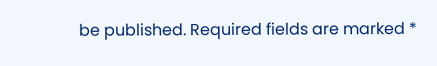be published. Required fields are marked *